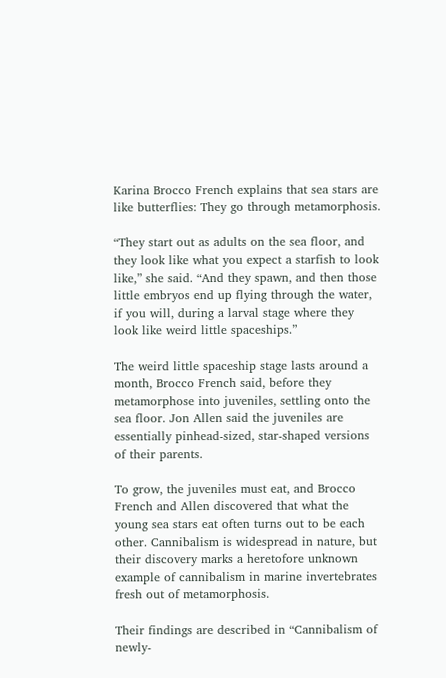Karina Brocco French explains that sea stars are like butterflies: They go through metamorphosis.

“They start out as adults on the sea floor, and they look like what you expect a starfish to look like,” she said. “And they spawn, and then those little embryos end up flying through the water, if you will, during a larval stage where they look like weird little spaceships.”

The weird little spaceship stage lasts around a month, Brocco French said, before they metamorphose into juveniles, settling onto the sea floor. Jon Allen said the juveniles are essentially pinhead-sized, star-shaped versions of their parents.

To grow, the juveniles must eat, and Brocco French and Allen discovered that what the young sea stars eat often turns out to be each other. Cannibalism is widespread in nature, but their discovery marks a heretofore unknown example of cannibalism in marine invertebrates fresh out of metamorphosis.

Their findings are described in “Cannibalism of newly-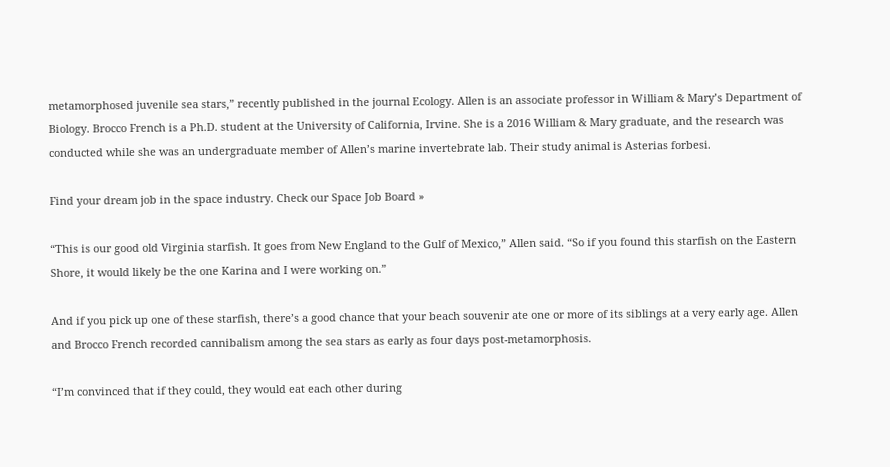metamorphosed juvenile sea stars,” recently published in the journal Ecology. Allen is an associate professor in William & Mary’s Department of Biology. Brocco French is a Ph.D. student at the University of California, Irvine. She is a 2016 William & Mary graduate, and the research was conducted while she was an undergraduate member of Allen’s marine invertebrate lab. Their study animal is Asterias forbesi.

Find your dream job in the space industry. Check our Space Job Board »

“This is our good old Virginia starfish. It goes from New England to the Gulf of Mexico,” Allen said. “So if you found this starfish on the Eastern Shore, it would likely be the one Karina and I were working on.”

And if you pick up one of these starfish, there’s a good chance that your beach souvenir ate one or more of its siblings at a very early age. Allen and Brocco French recorded cannibalism among the sea stars as early as four days post-metamorphosis.

“I’m convinced that if they could, they would eat each other during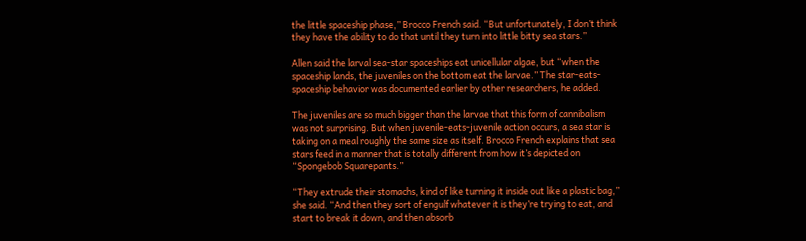the little spaceship phase,” Brocco French said. “But unfortunately, I don’t think they have the ability to do that until they turn into little bitty sea stars.”

Allen said the larval sea-star spaceships eat unicellular algae, but “when the spaceship lands, the juveniles on the bottom eat the larvae.” The star-eats-spaceship behavior was documented earlier by other researchers, he added.

The juveniles are so much bigger than the larvae that this form of cannibalism was not surprising. But when juvenile-eats-juvenile action occurs, a sea star is taking on a meal roughly the same size as itself. Brocco French explains that sea stars feed in a manner that is totally different from how it’s depicted on “Spongebob Squarepants.”

“They extrude their stomachs, kind of like turning it inside out like a plastic bag,” she said. “And then they sort of engulf whatever it is they’re trying to eat, and start to break it down, and then absorb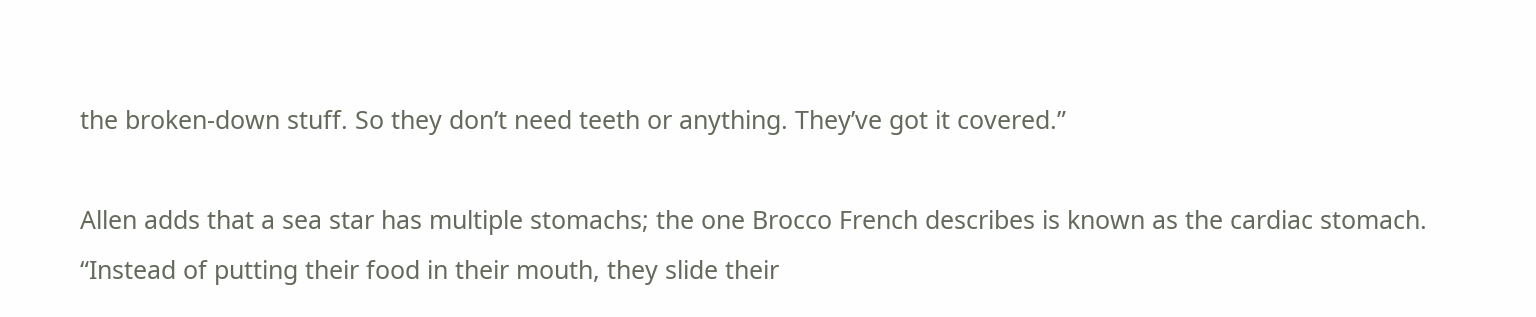the broken-down stuff. So they don’t need teeth or anything. They’ve got it covered.”

Allen adds that a sea star has multiple stomachs; the one Brocco French describes is known as the cardiac stomach. “Instead of putting their food in their mouth, they slide their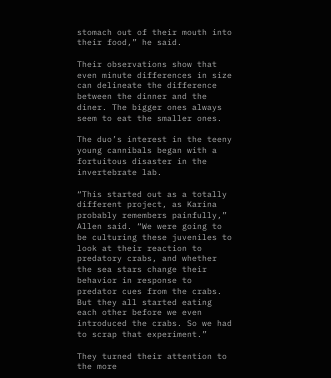stomach out of their mouth into their food,” he said.

Their observations show that even minute differences in size can delineate the difference between the dinner and the diner. The bigger ones always seem to eat the smaller ones.

The duo’s interest in the teeny young cannibals began with a fortuitous disaster in the invertebrate lab.

“This started out as a totally different project, as Karina probably remembers painfully,” Allen said. “We were going to be culturing these juveniles to look at their reaction to predatory crabs, and whether the sea stars change their behavior in response to predator cues from the crabs. But they all started eating each other before we even introduced the crabs. So we had to scrap that experiment.”

They turned their attention to the more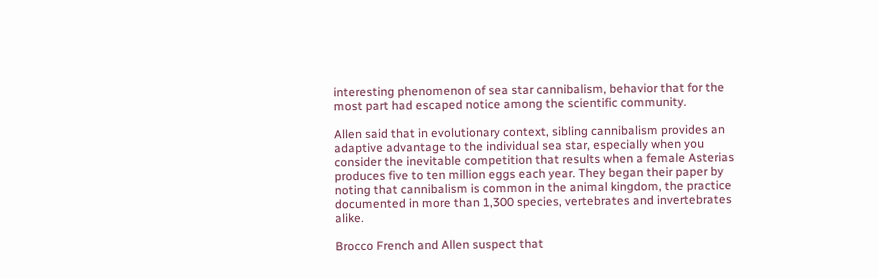interesting phenomenon of sea star cannibalism, behavior that for the most part had escaped notice among the scientific community.

Allen said that in evolutionary context, sibling cannibalism provides an adaptive advantage to the individual sea star, especially when you consider the inevitable competition that results when a female Asterias produces five to ten million eggs each year. They began their paper by noting that cannibalism is common in the animal kingdom, the practice documented in more than 1,300 species, vertebrates and invertebrates alike.

Brocco French and Allen suspect that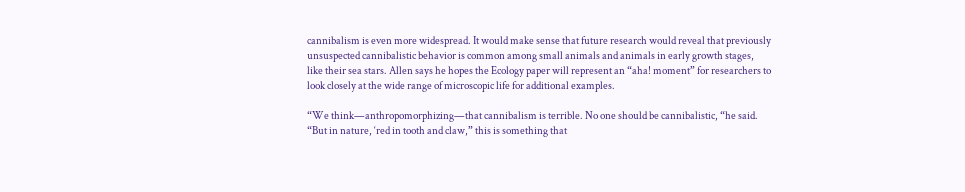cannibalism is even more widespread. It would make sense that future research would reveal that previously unsuspected cannibalistic behavior is common among small animals and animals in early growth stages, like their sea stars. Allen says he hopes the Ecology paper will represent an “aha! moment” for researchers to look closely at the wide range of microscopic life for additional examples.

“We think—anthropomorphizing—that cannibalism is terrible. No one should be cannibalistic, “he said. “But in nature, ‘red in tooth and claw,” this is something that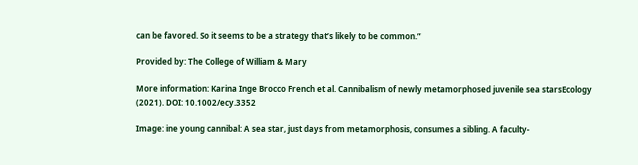can be favored. So it seems to be a strategy that’s likely to be common.”

Provided by: The College of William & Mary

More information: Karina Inge Brocco French et al. Cannibalism of newly metamorphosed juvenile sea starsEcology (2021). DOI: 10.1002/ecy.3352

Image: ine young cannibal: A sea star, just days from metamorphosis, consumes a sibling. A faculty-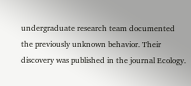undergraduate research team documented the previously unknown behavior. Their discovery was published in the journal Ecology.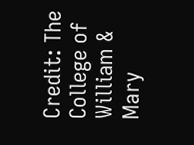Credit: The College of William & Mary